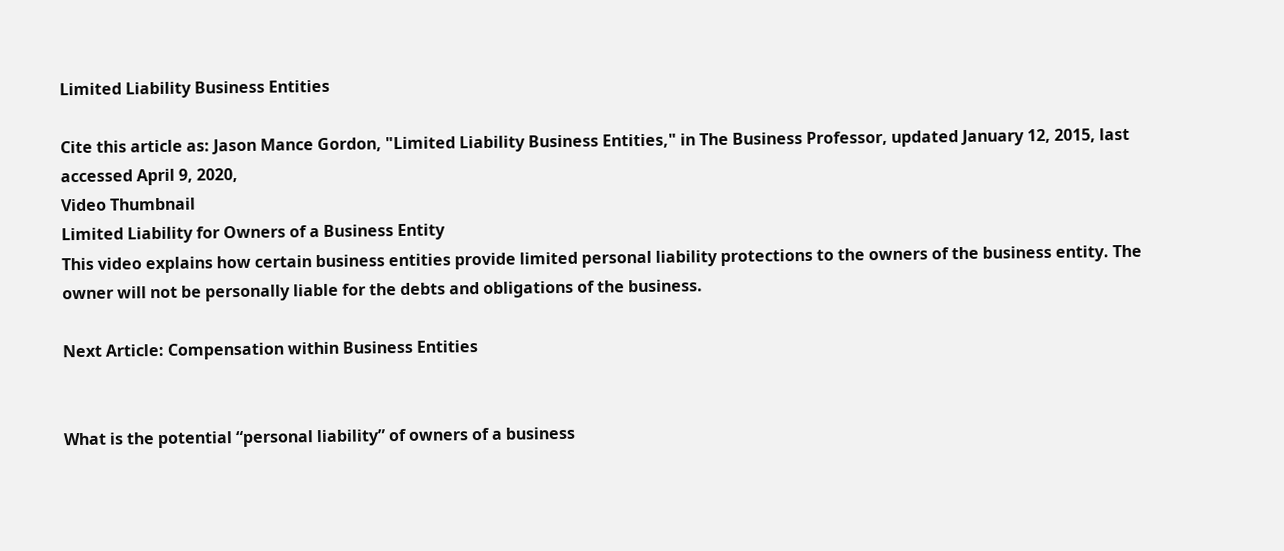Limited Liability Business Entities

Cite this article as: Jason Mance Gordon, "Limited Liability Business Entities," in The Business Professor, updated January 12, 2015, last accessed April 9, 2020,
Video Thumbnail
Limited Liability for Owners of a Business Entity
This video explains how certain business entities provide limited personal liability protections to the owners of the business entity. The owner will not be personally liable for the debts and obligations of the business.

Next Article: Compensation within Business Entities


What is the potential “personal liability” of owners of a business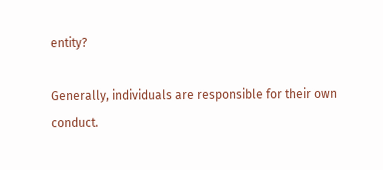entity?

Generally, individuals are responsible for their own conduct.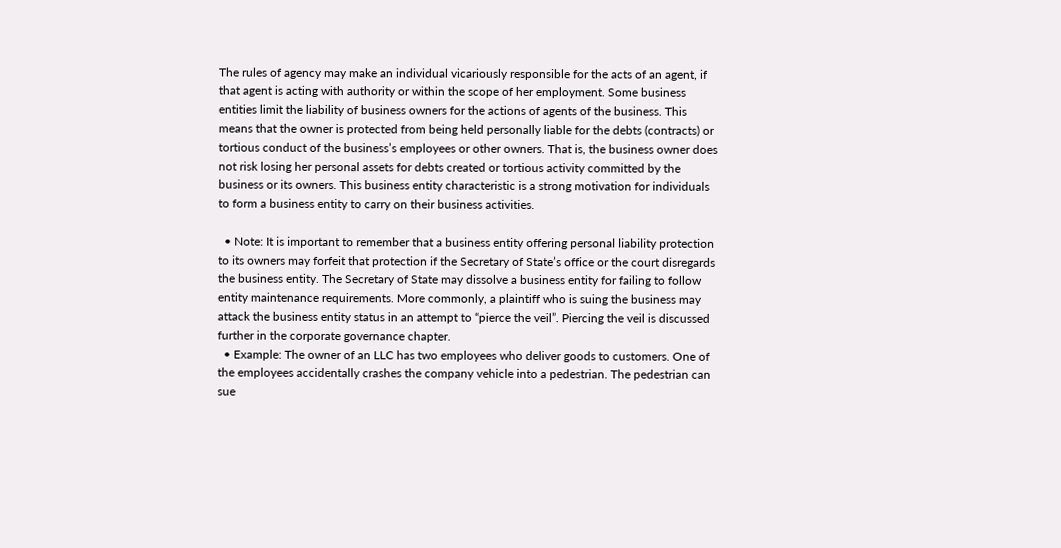The rules of agency may make an individual vicariously responsible for the acts of an agent, if that agent is acting with authority or within the scope of her employment. Some business entities limit the liability of business owners for the actions of agents of the business. This means that the owner is protected from being held personally liable for the debts (contracts) or tortious conduct of the business’s employees or other owners. That is, the business owner does not risk losing her personal assets for debts created or tortious activity committed by the business or its owners. This business entity characteristic is a strong motivation for individuals to form a business entity to carry on their business activities.

  • Note: It is important to remember that a business entity offering personal liability protection to its owners may forfeit that protection if the Secretary of State’s office or the court disregards the business entity. The Secretary of State may dissolve a business entity for failing to follow entity maintenance requirements. More commonly, a plaintiff who is suing the business may attack the business entity status in an attempt to “pierce the veil”. Piercing the veil is discussed further in the corporate governance chapter.
  • Example: The owner of an LLC has two employees who deliver goods to customers. One of the employees accidentally crashes the company vehicle into a pedestrian. The pedestrian can sue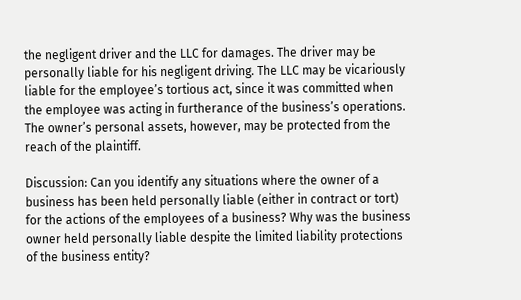the negligent driver and the LLC for damages. The driver may be personally liable for his negligent driving. The LLC may be vicariously liable for the employee’s tortious act, since it was committed when the employee was acting in furtherance of the business’s operations. The owner’s personal assets, however, may be protected from the reach of the plaintiff.

Discussion: Can you identify any situations where the owner of a business has been held personally liable (either in contract or tort) for the actions of the employees of a business? Why was the business owner held personally liable despite the limited liability protections of the business entity?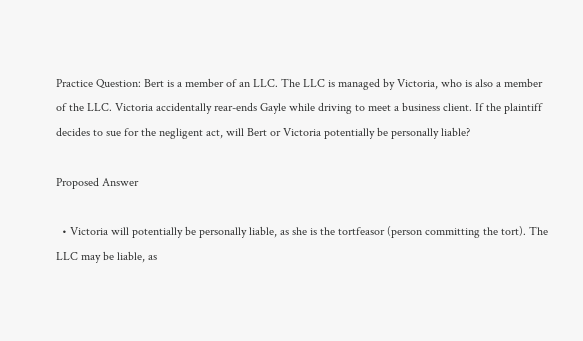Practice Question: Bert is a member of an LLC. The LLC is managed by Victoria, who is also a member of the LLC. Victoria accidentally rear-ends Gayle while driving to meet a business client. If the plaintiff decides to sue for the negligent act, will Bert or Victoria potentially be personally liable?

Proposed Answer

  • Victoria will potentially be personally liable, as she is the tortfeasor (person committing the tort). The LLC may be liable, as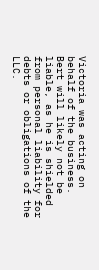Victoria was acting on behalf of the business. Bert will likely not be liable, as he is shielded from personal liability for debts or obligations of the LLC.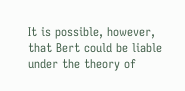It is possible, however, that Bert could be liable under the theory of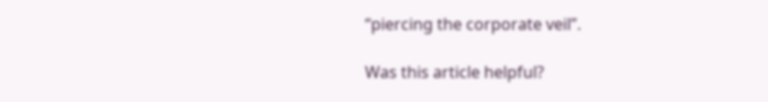“piercing the corporate veil”.

Was this article helpful?